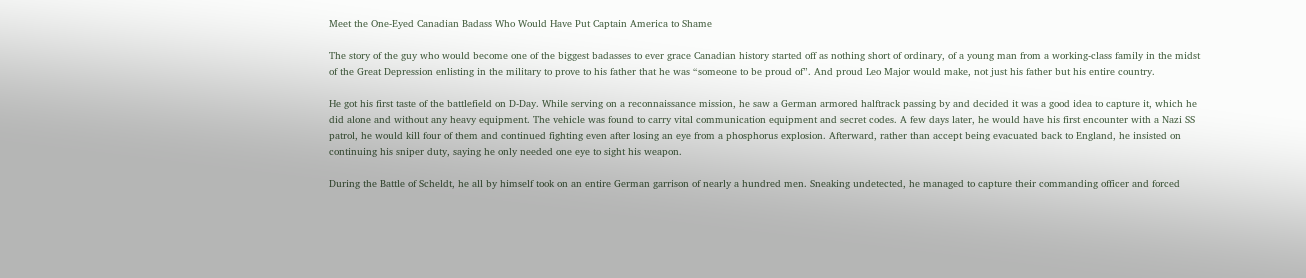Meet the One-Eyed Canadian Badass Who Would Have Put Captain America to Shame

The story of the guy who would become one of the biggest badasses to ever grace Canadian history started off as nothing short of ordinary, of a young man from a working-class family in the midst of the Great Depression enlisting in the military to prove to his father that he was “someone to be proud of”. And proud Leo Major would make, not just his father but his entire country.

He got his first taste of the battlefield on D-Day. While serving on a reconnaissance mission, he saw a German armored halftrack passing by and decided it was a good idea to capture it, which he did alone and without any heavy equipment. The vehicle was found to carry vital communication equipment and secret codes. A few days later, he would have his first encounter with a Nazi SS patrol, he would kill four of them and continued fighting even after losing an eye from a phosphorus explosion. Afterward, rather than accept being evacuated back to England, he insisted on continuing his sniper duty, saying he only needed one eye to sight his weapon.

During the Battle of Scheldt, he all by himself took on an entire German garrison of nearly a hundred men. Sneaking undetected, he managed to capture their commanding officer and forced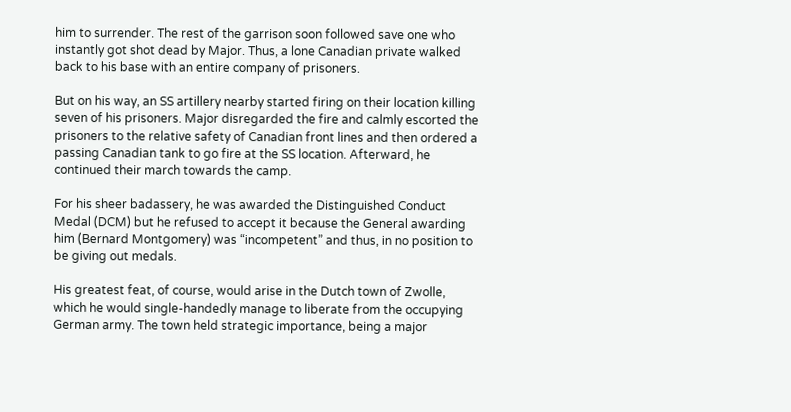him to surrender. The rest of the garrison soon followed save one who instantly got shot dead by Major. Thus, a lone Canadian private walked back to his base with an entire company of prisoners.

But on his way, an SS artillery nearby started firing on their location killing seven of his prisoners. Major disregarded the fire and calmly escorted the prisoners to the relative safety of Canadian front lines and then ordered a passing Canadian tank to go fire at the SS location. Afterward, he continued their march towards the camp.

For his sheer badassery, he was awarded the Distinguished Conduct Medal (DCM) but he refused to accept it because the General awarding him (Bernard Montgomery) was “incompetent” and thus, in no position to be giving out medals.

His greatest feat, of course, would arise in the Dutch town of Zwolle, which he would single-handedly manage to liberate from the occupying German army. The town held strategic importance, being a major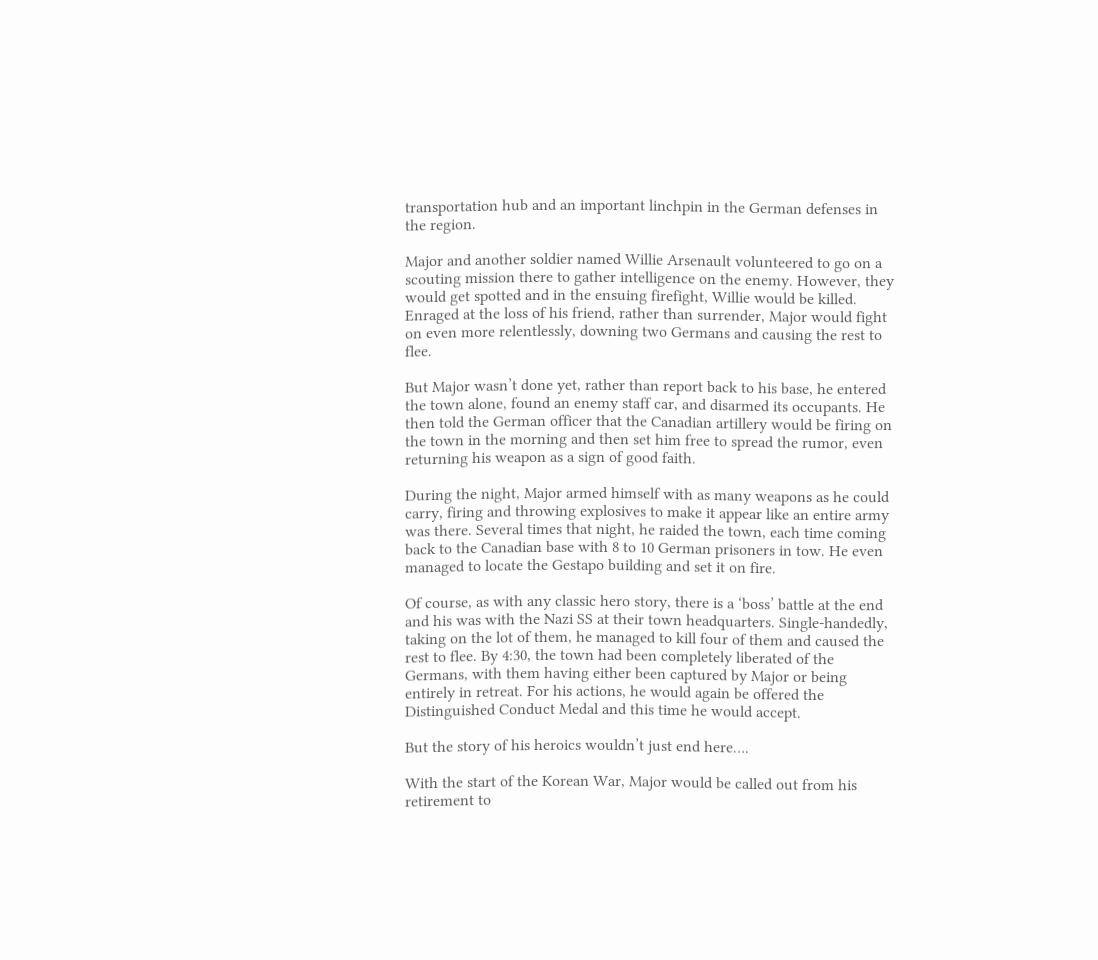transportation hub and an important linchpin in the German defenses in the region.

Major and another soldier named Willie Arsenault volunteered to go on a scouting mission there to gather intelligence on the enemy. However, they would get spotted and in the ensuing firefight, Willie would be killed. Enraged at the loss of his friend, rather than surrender, Major would fight on even more relentlessly, downing two Germans and causing the rest to flee.

But Major wasn’t done yet, rather than report back to his base, he entered the town alone, found an enemy staff car, and disarmed its occupants. He then told the German officer that the Canadian artillery would be firing on the town in the morning and then set him free to spread the rumor, even returning his weapon as a sign of good faith.

During the night, Major armed himself with as many weapons as he could carry, firing and throwing explosives to make it appear like an entire army was there. Several times that night, he raided the town, each time coming back to the Canadian base with 8 to 10 German prisoners in tow. He even managed to locate the Gestapo building and set it on fire.

Of course, as with any classic hero story, there is a ‘boss’ battle at the end and his was with the Nazi SS at their town headquarters. Single-handedly, taking on the lot of them, he managed to kill four of them and caused the rest to flee. By 4:30, the town had been completely liberated of the Germans, with them having either been captured by Major or being entirely in retreat. For his actions, he would again be offered the Distinguished Conduct Medal and this time he would accept.

But the story of his heroics wouldn’t just end here….

With the start of the Korean War, Major would be called out from his retirement to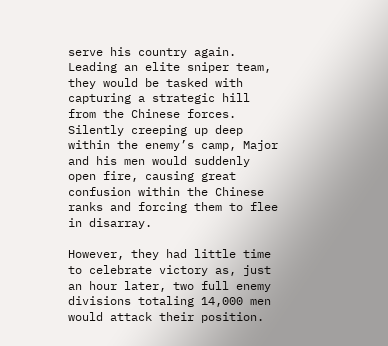serve his country again. Leading an elite sniper team, they would be tasked with capturing a strategic hill from the Chinese forces. Silently creeping up deep within the enemy’s camp, Major and his men would suddenly open fire, causing great confusion within the Chinese ranks and forcing them to flee in disarray.

However, they had little time to celebrate victory as, just an hour later, two full enemy divisions totaling 14,000 men would attack their position.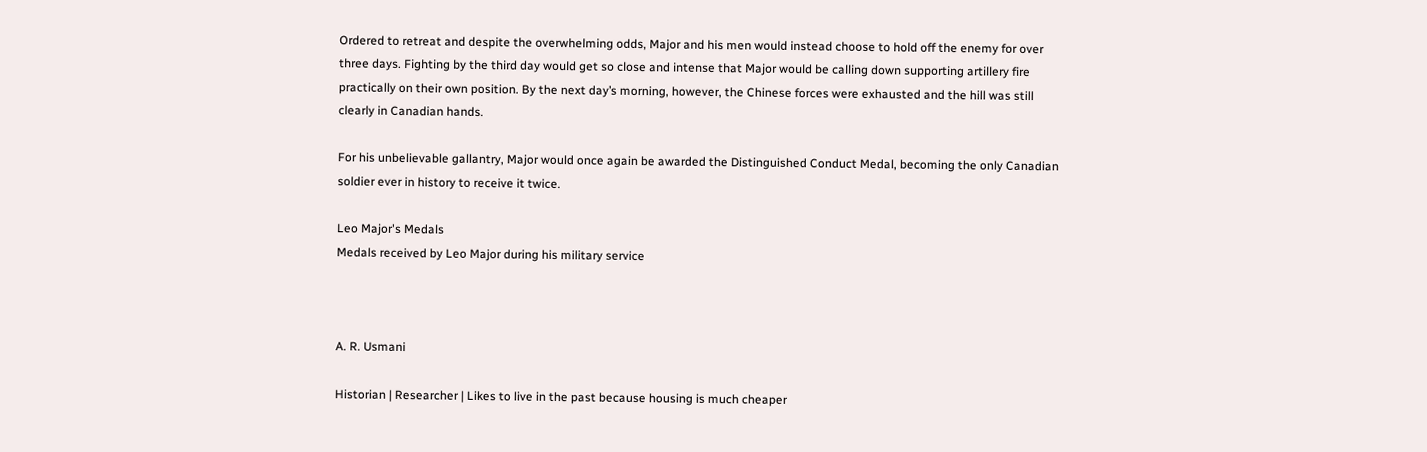Ordered to retreat and despite the overwhelming odds, Major and his men would instead choose to hold off the enemy for over three days. Fighting by the third day would get so close and intense that Major would be calling down supporting artillery fire practically on their own position. By the next day’s morning, however, the Chinese forces were exhausted and the hill was still clearly in Canadian hands.

For his unbelievable gallantry, Major would once again be awarded the Distinguished Conduct Medal, becoming the only Canadian soldier ever in history to receive it twice.

Leo Major's Medals
Medals received by Leo Major during his military service



A. R. Usmani

Historian | Researcher | Likes to live in the past because housing is much cheaper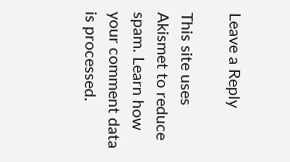Leave a Reply

This site uses Akismet to reduce spam. Learn how your comment data is processed.